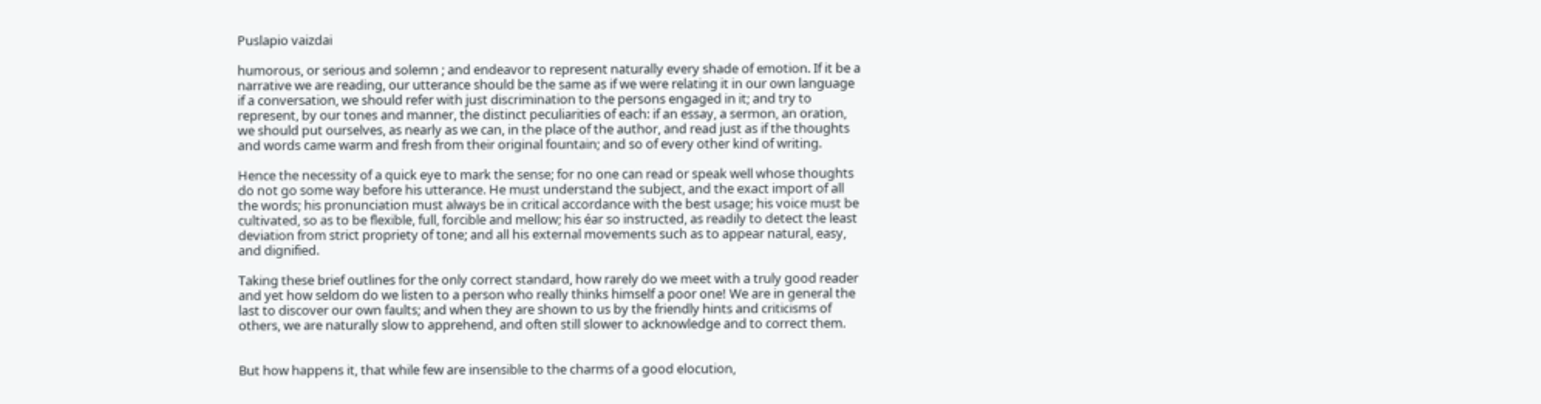Puslapio vaizdai

humorous, or serious and solemn ; and endeavor to represent naturally every shade of emotion. If it be a narrative we are reading, our utterance should be the same as if we were relating it in our own language if a conversation, we should refer with just discrimination to the persons engaged in it; and try to represent, by our tones and manner, the distinct peculiarities of each: if an essay, a sermon, an oration, we should put ourselves, as nearly as we can, in the place of the author, and read just as if the thoughts and words came warm and fresh from their original fountain; and so of every other kind of writing.

Hence the necessity of a quick eye to mark the sense; for no one can read or speak well whose thoughts do not go some way before his utterance. He must understand the subject, and the exact import of all the words; his pronunciation must always be in critical accordance with the best usage; his voice must be cultivated, so as to be flexible, full, forcible and mellow; his éar so instructed, as readily to detect the least deviation from strict propriety of tone; and all his external movements such as to appear natural, easy, and dignified.

Taking these brief outlines for the only correct standard, how rarely do we meet with a truly good reader and yet how seldom do we listen to a person who really thinks himself a poor one! We are in general the last to discover our own faults; and when they are shown to us by the friendly hints and criticisms of others, we are naturally slow to apprehend, and often still slower to acknowledge and to correct them.


But how happens it, that while few are insensible to the charms of a good elocution,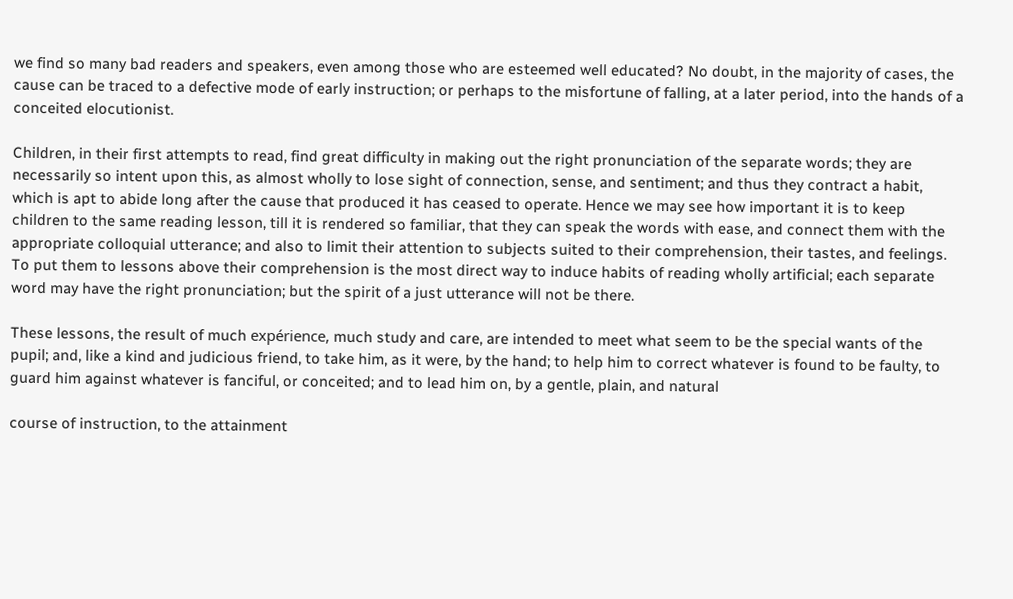we find so many bad readers and speakers, even among those who are esteemed well educated? No doubt, in the majority of cases, the cause can be traced to a defective mode of early instruction; or perhaps to the misfortune of falling, at a later period, into the hands of a conceited elocutionist.

Children, in their first attempts to read, find great difficulty in making out the right pronunciation of the separate words; they are necessarily so intent upon this, as almost wholly to lose sight of connection, sense, and sentiment; and thus they contract a habit, which is apt to abide long after the cause that produced it has ceased to operate. Hence we may see how important it is to keep children to the same reading lesson, till it is rendered so familiar, that they can speak the words with ease, and connect them with the appropriate colloquial utterance; and also to limit their attention to subjects suited to their comprehension, their tastes, and feelings. To put them to lessons above their comprehension is the most direct way to induce habits of reading wholly artificial; each separate word may have the right pronunciation; but the spirit of a just utterance will not be there.

These lessons, the result of much expérience, much study and care, are intended to meet what seem to be the special wants of the pupil; and, like a kind and judicious friend, to take him, as it were, by the hand; to help him to correct whatever is found to be faulty, to guard him against whatever is fanciful, or conceited; and to lead him on, by a gentle, plain, and natural

course of instruction, to the attainment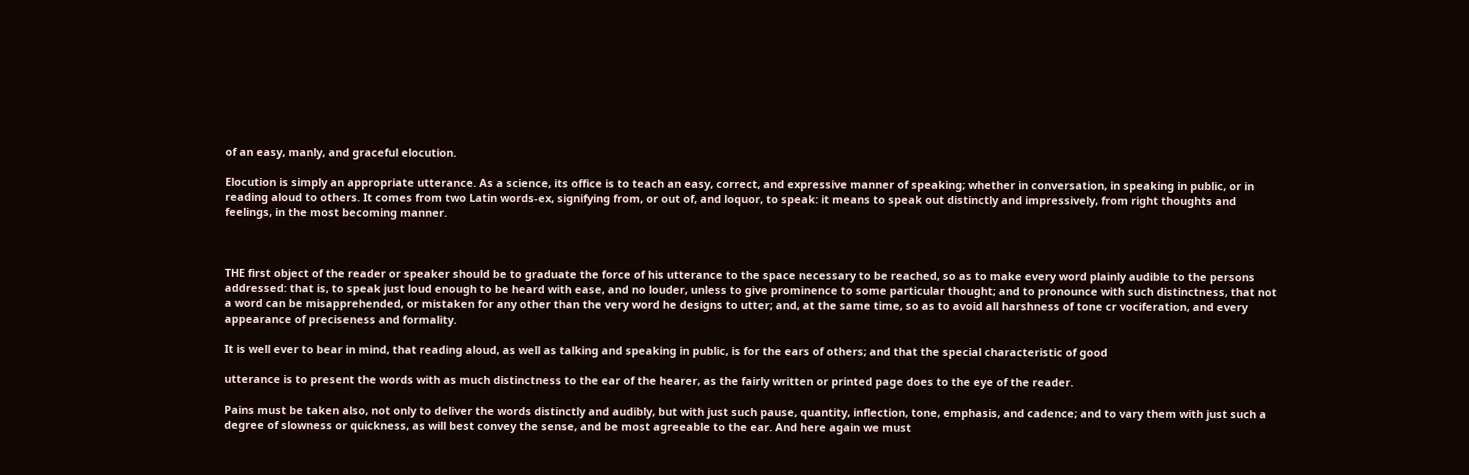of an easy, manly, and graceful elocution.

Elocution is simply an appropriate utterance. As a science, its office is to teach an easy, correct, and expressive manner of speaking; whether in conversation, in speaking in public, or in reading aloud to others. It comes from two Latin words-ex, signifying from, or out of, and loquor, to speak: it means to speak out distinctly and impressively, from right thoughts and feelings, in the most becoming manner.



THE first object of the reader or speaker should be to graduate the force of his utterance to the space necessary to be reached, so as to make every word plainly audible to the persons addressed: that is, to speak just loud enough to be heard with ease, and no louder, unless to give prominence to some particular thought; and to pronounce with such distinctness, that not a word can be misapprehended, or mistaken for any other than the very word he designs to utter; and, at the same time, so as to avoid all harshness of tone cr vociferation, and every appearance of preciseness and formality.

It is well ever to bear in mind, that reading aloud, as well as talking and speaking in public, is for the ears of others; and that the special characteristic of good

utterance is to present the words with as much distinctness to the ear of the hearer, as the fairly written or printed page does to the eye of the reader.

Pains must be taken also, not only to deliver the words distinctly and audibly, but with just such pause, quantity, inflection, tone, emphasis, and cadence; and to vary them with just such a degree of slowness or quickness, as will best convey the sense, and be most agreeable to the ear. And here again we must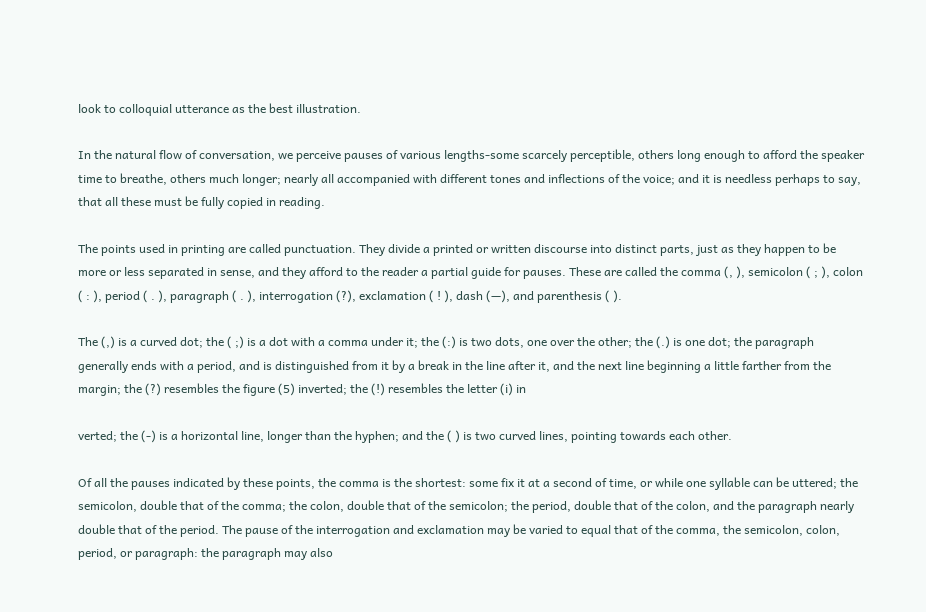look to colloquial utterance as the best illustration.

In the natural flow of conversation, we perceive pauses of various lengths-some scarcely perceptible, others long enough to afford the speaker time to breathe, others much longer; nearly all accompanied with different tones and inflections of the voice; and it is needless perhaps to say, that all these must be fully copied in reading.

The points used in printing are called punctuation. They divide a printed or written discourse into distinct parts, just as they happen to be more or less separated in sense, and they afford to the reader a partial guide for pauses. These are called the comma (, ), semicolon ( ; ), colon ( : ), period ( . ), paragraph ( . ), interrogation (?), exclamation ( ! ), dash (—), and parenthesis ( ).

The (,) is a curved dot; the ( ;) is a dot with a comma under it; the (:) is two dots, one over the other; the (.) is one dot; the paragraph generally ends with a period, and is distinguished from it by a break in the line after it, and the next line beginning a little farther from the margin; the (?) resembles the figure (5) inverted; the (!) resembles the letter (i) in

verted; the (-) is a horizontal line, longer than the hyphen; and the ( ) is two curved lines, pointing towards each other.

Of all the pauses indicated by these points, the comma is the shortest: some fix it at a second of time, or while one syllable can be uttered; the semicolon, double that of the comma; the colon, double that of the semicolon; the period, double that of the colon, and the paragraph nearly double that of the period. The pause of the interrogation and exclamation may be varied to equal that of the comma, the semicolon, colon, period, or paragraph: the paragraph may also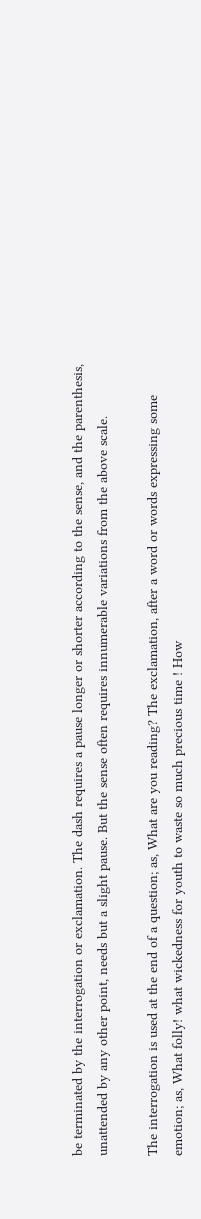be terminated by the interrogation or exclamation. The dash requires a pause longer or shorter according to the sense, and the parenthesis, unattended by any other point, needs but a slight pause. But the sense often requires innumerable variations from the above scale.

The interrogation is used at the end of a question; as, What are you reading? The exclamation, after a word or words expressing some emotion; as, What folly! what wickedness for youth to waste so much precious time ! How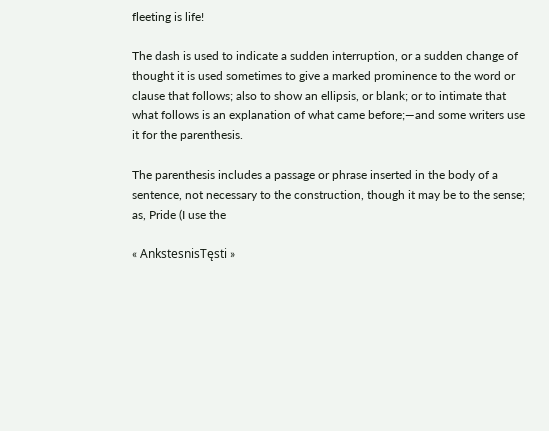fleeting is life!

The dash is used to indicate a sudden interruption, or a sudden change of thought it is used sometimes to give a marked prominence to the word or clause that follows; also to show an ellipsis, or blank; or to intimate that what follows is an explanation of what came before;—and some writers use it for the parenthesis.

The parenthesis includes a passage or phrase inserted in the body of a sentence, not necessary to the construction, though it may be to the sense; as, Pride (I use the

« AnkstesnisTęsti »